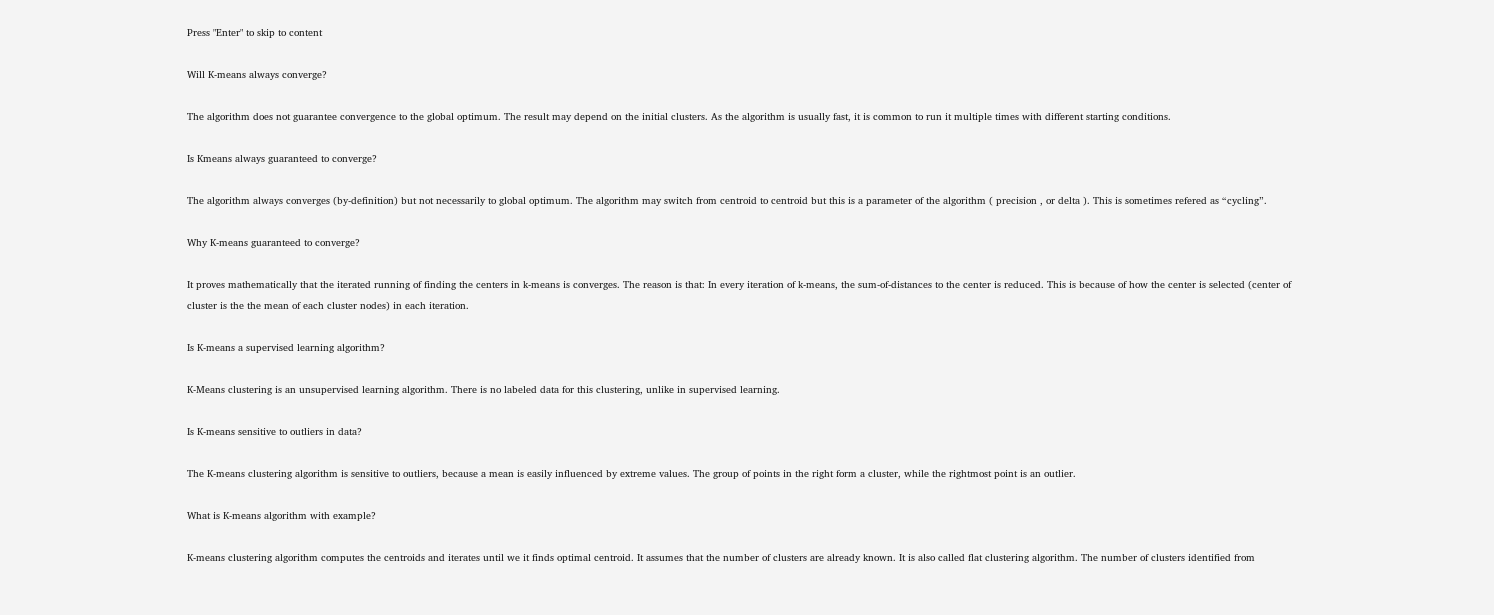Press "Enter" to skip to content

Will K-means always converge?

The algorithm does not guarantee convergence to the global optimum. The result may depend on the initial clusters. As the algorithm is usually fast, it is common to run it multiple times with different starting conditions.

Is Kmeans always guaranteed to converge?

The algorithm always converges (by-definition) but not necessarily to global optimum. The algorithm may switch from centroid to centroid but this is a parameter of the algorithm ( precision , or delta ). This is sometimes refered as “cycling”.

Why K-means guaranteed to converge?

It proves mathematically that the iterated running of finding the centers in k-means is converges. The reason is that: In every iteration of k-means, the sum-of-distances to the center is reduced. This is because of how the center is selected (center of cluster is the the mean of each cluster nodes) in each iteration.

Is K-means a supervised learning algorithm?

K-Means clustering is an unsupervised learning algorithm. There is no labeled data for this clustering, unlike in supervised learning.

Is K-means sensitive to outliers in data?

The K-means clustering algorithm is sensitive to outliers, because a mean is easily influenced by extreme values. The group of points in the right form a cluster, while the rightmost point is an outlier.

What is K-means algorithm with example?

K-means clustering algorithm computes the centroids and iterates until we it finds optimal centroid. It assumes that the number of clusters are already known. It is also called flat clustering algorithm. The number of clusters identified from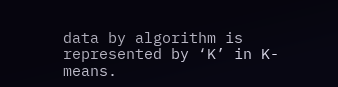data by algorithm is represented by ‘K’ in K-means.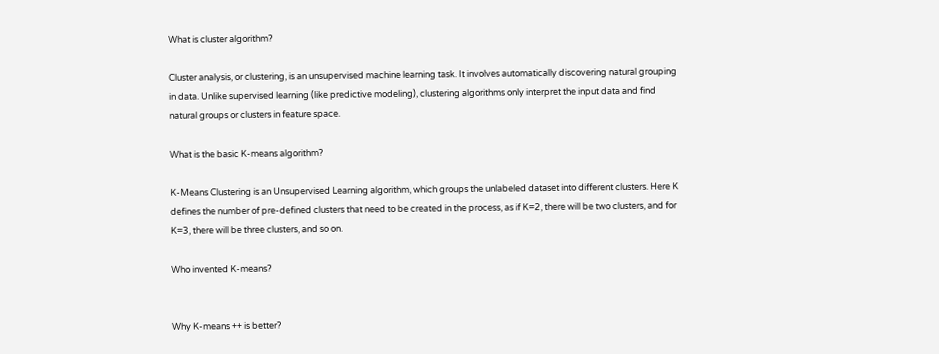What is cluster algorithm?

Cluster analysis, or clustering, is an unsupervised machine learning task. It involves automatically discovering natural grouping in data. Unlike supervised learning (like predictive modeling), clustering algorithms only interpret the input data and find natural groups or clusters in feature space.

What is the basic K-means algorithm?

K-Means Clustering is an Unsupervised Learning algorithm, which groups the unlabeled dataset into different clusters. Here K defines the number of pre-defined clusters that need to be created in the process, as if K=2, there will be two clusters, and for K=3, there will be three clusters, and so on.

Who invented K-means?


Why K-means ++ is better?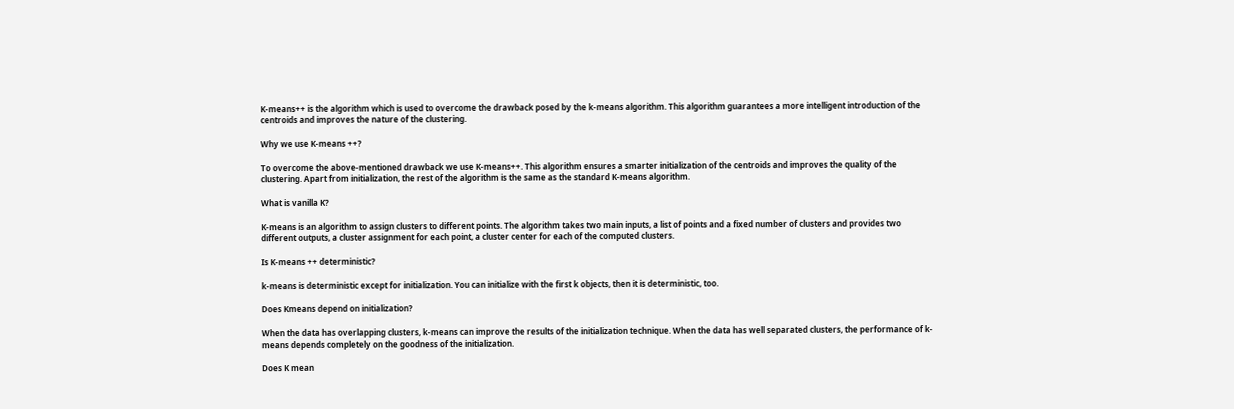K-means++ is the algorithm which is used to overcome the drawback posed by the k-means algorithm. This algorithm guarantees a more intelligent introduction of the centroids and improves the nature of the clustering.

Why we use K-means ++?

To overcome the above-mentioned drawback we use K-means++. This algorithm ensures a smarter initialization of the centroids and improves the quality of the clustering. Apart from initialization, the rest of the algorithm is the same as the standard K-means algorithm.

What is vanilla K?

K-means is an algorithm to assign clusters to different points. The algorithm takes two main inputs, a list of points and a fixed number of clusters and provides two different outputs, a cluster assignment for each point, a cluster center for each of the computed clusters.

Is K-means ++ deterministic?

k-means is deterministic except for initialization. You can initialize with the first k objects, then it is deterministic, too.

Does Kmeans depend on initialization?

When the data has overlapping clusters, k-means can improve the results of the initialization technique. When the data has well separated clusters, the performance of k-means depends completely on the goodness of the initialization.

Does K mean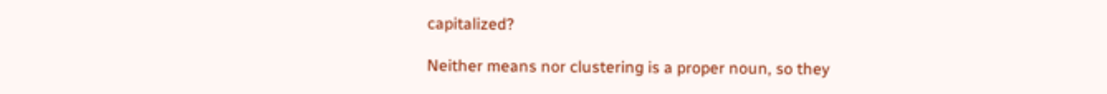capitalized?

Neither means nor clustering is a proper noun, so they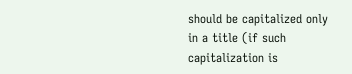should be capitalized only in a title (if such capitalization is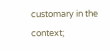customary in the context;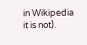in Wikipedia it is not).